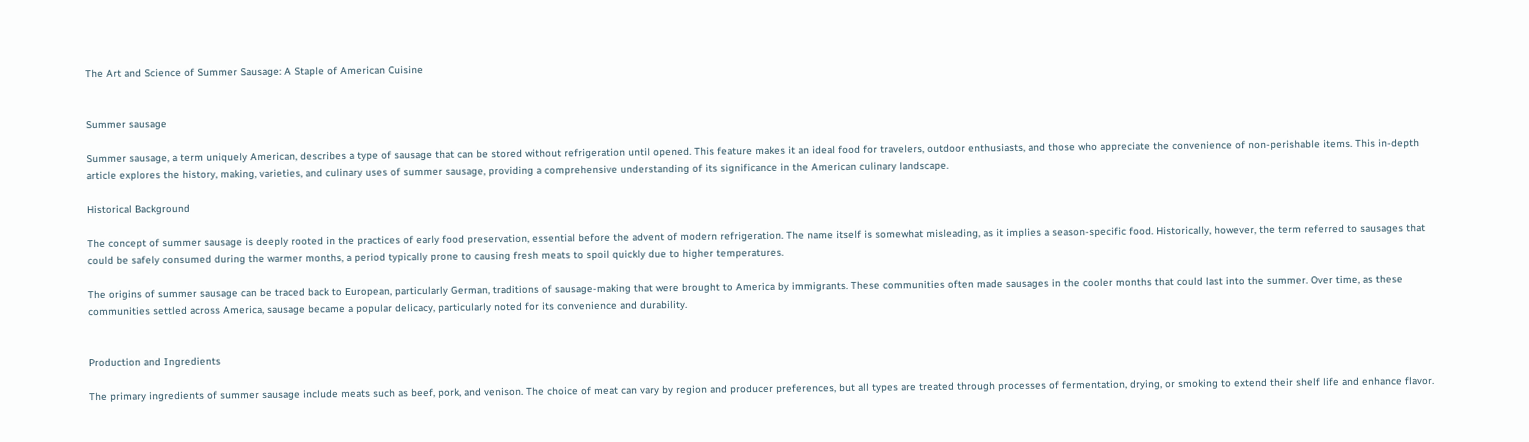The Art and Science of Summer Sausage: A Staple of American Cuisine


Summer sausage

Summer sausage, a term uniquely American, describes a type of sausage that can be stored without refrigeration until opened. This feature makes it an ideal food for travelers, outdoor enthusiasts, and those who appreciate the convenience of non-perishable items. This in-depth article explores the history, making, varieties, and culinary uses of summer sausage, providing a comprehensive understanding of its significance in the American culinary landscape.

Historical Background

The concept of summer sausage is deeply rooted in the practices of early food preservation, essential before the advent of modern refrigeration. The name itself is somewhat misleading, as it implies a season-specific food. Historically, however, the term referred to sausages that could be safely consumed during the warmer months, a period typically prone to causing fresh meats to spoil quickly due to higher temperatures.

The origins of summer sausage can be traced back to European, particularly German, traditions of sausage-making that were brought to America by immigrants. These communities often made sausages in the cooler months that could last into the summer. Over time, as these communities settled across America, sausage became a popular delicacy, particularly noted for its convenience and durability.


Production and Ingredients

The primary ingredients of summer sausage include meats such as beef, pork, and venison. The choice of meat can vary by region and producer preferences, but all types are treated through processes of fermentation, drying, or smoking to extend their shelf life and enhance flavor.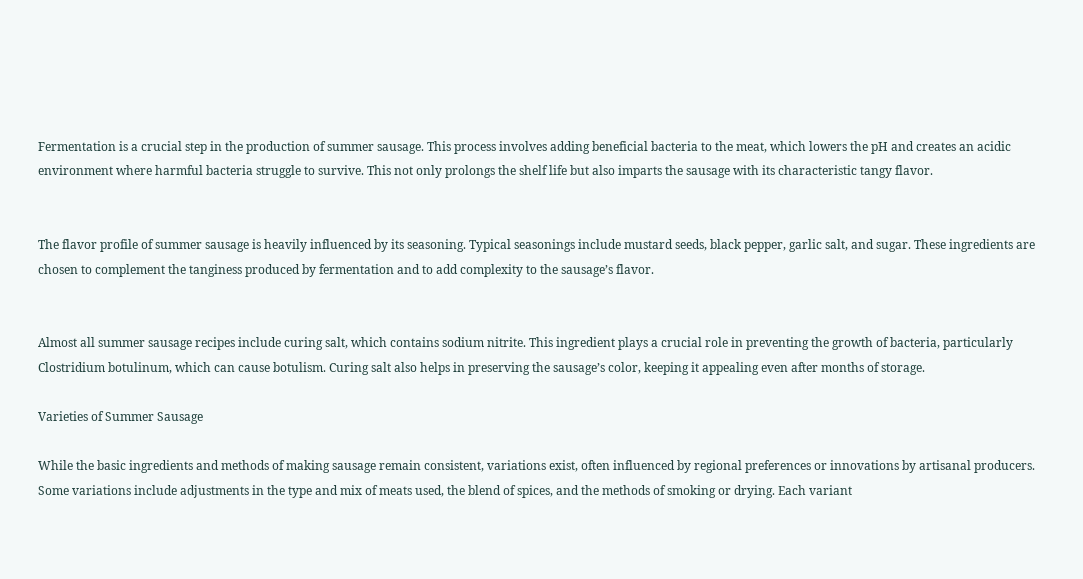Fermentation is a crucial step in the production of summer sausage. This process involves adding beneficial bacteria to the meat, which lowers the pH and creates an acidic environment where harmful bacteria struggle to survive. This not only prolongs the shelf life but also imparts the sausage with its characteristic tangy flavor.


The flavor profile of summer sausage is heavily influenced by its seasoning. Typical seasonings include mustard seeds, black pepper, garlic salt, and sugar. These ingredients are chosen to complement the tanginess produced by fermentation and to add complexity to the sausage’s flavor.


Almost all summer sausage recipes include curing salt, which contains sodium nitrite. This ingredient plays a crucial role in preventing the growth of bacteria, particularly Clostridium botulinum, which can cause botulism. Curing salt also helps in preserving the sausage’s color, keeping it appealing even after months of storage.

Varieties of Summer Sausage

While the basic ingredients and methods of making sausage remain consistent, variations exist, often influenced by regional preferences or innovations by artisanal producers. Some variations include adjustments in the type and mix of meats used, the blend of spices, and the methods of smoking or drying. Each variant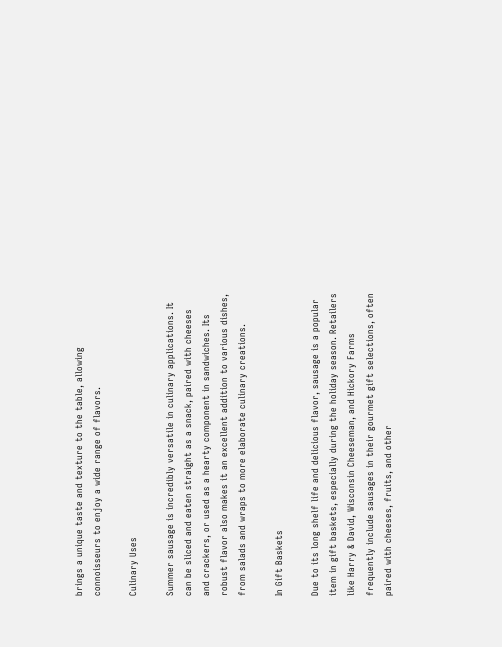brings a unique taste and texture to the table, allowing connoisseurs to enjoy a wide range of flavors.

Culinary Uses

Summer sausage is incredibly versatile in culinary applications. It can be sliced and eaten straight as a snack, paired with cheeses and crackers, or used as a hearty component in sandwiches. Its robust flavor also makes it an excellent addition to various dishes, from salads and wraps to more elaborate culinary creations.

In Gift Baskets

Due to its long shelf life and delicious flavor, sausage is a popular item in gift baskets, especially during the holiday season. Retailers like Harry & David, Wisconsin Cheeseman, and Hickory Farms frequently include sausages in their gourmet gift selections, often paired with cheeses, fruits, and other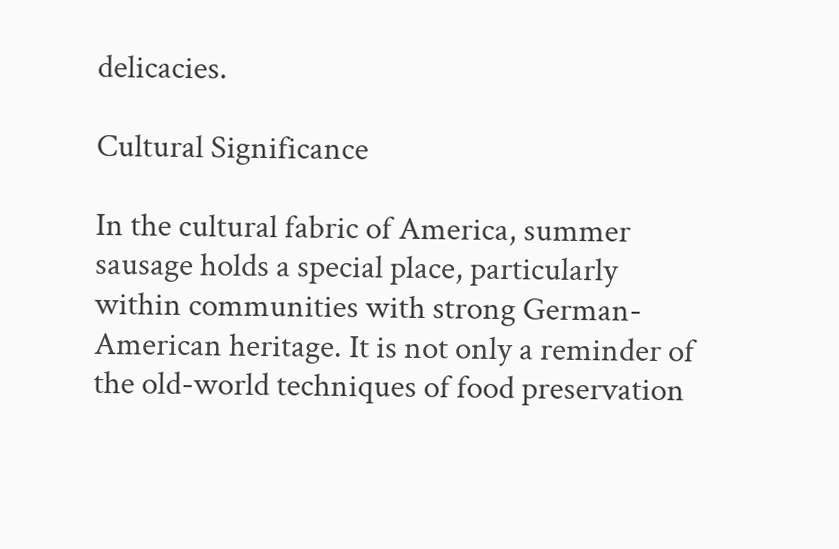delicacies.

Cultural Significance

In the cultural fabric of America, summer sausage holds a special place, particularly within communities with strong German-American heritage. It is not only a reminder of the old-world techniques of food preservation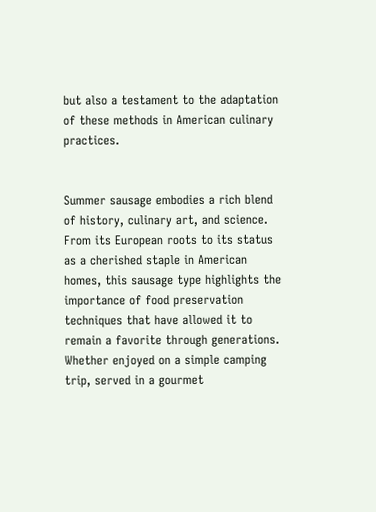but also a testament to the adaptation of these methods in American culinary practices.


Summer sausage embodies a rich blend of history, culinary art, and science. From its European roots to its status as a cherished staple in American homes, this sausage type highlights the importance of food preservation techniques that have allowed it to remain a favorite through generations. Whether enjoyed on a simple camping trip, served in a gourmet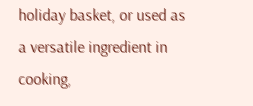holiday basket, or used as a versatile ingredient in cooking,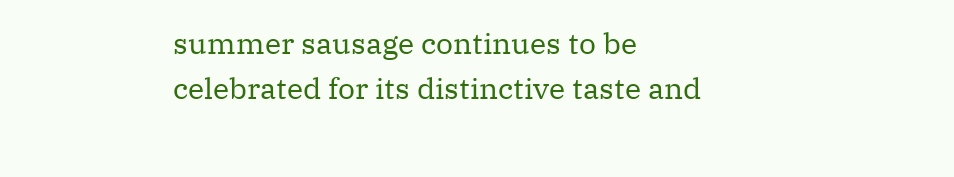summer sausage continues to be celebrated for its distinctive taste and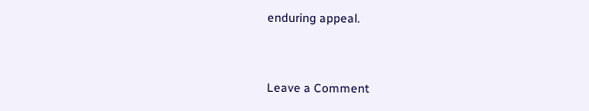enduring appeal.


Leave a Comment